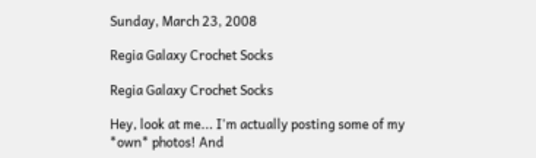Sunday, March 23, 2008

Regia Galaxy Crochet Socks

Regia Galaxy Crochet Socks

Hey, look at me... I'm actually posting some of my *own* photos! And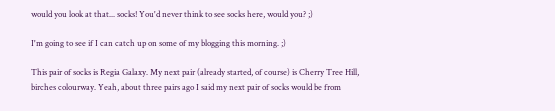would you look at that... socks! You'd never think to see socks here, would you? ;)

I'm going to see if I can catch up on some of my blogging this morning. ;)

This pair of socks is Regia Galaxy. My next pair (already started, of course) is Cherry Tree Hill, birches colourway. Yeah, about three pairs ago I said my next pair of socks would be from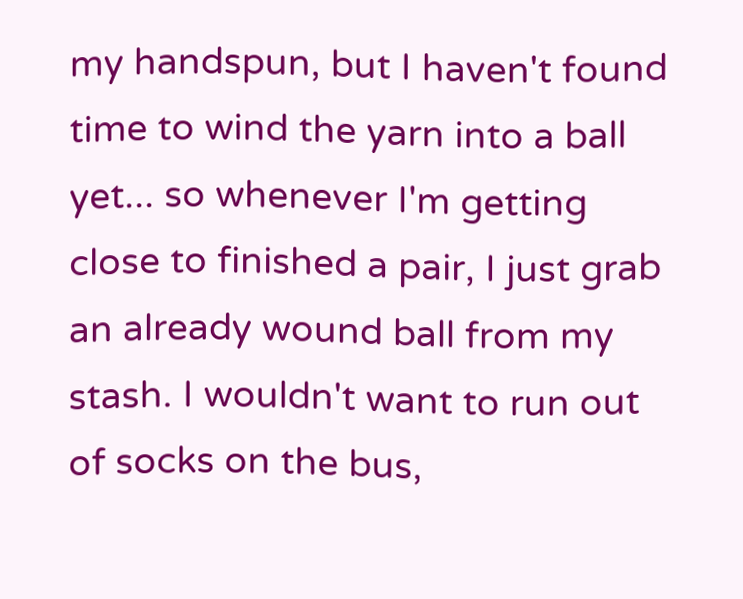my handspun, but I haven't found time to wind the yarn into a ball yet... so whenever I'm getting close to finished a pair, I just grab an already wound ball from my stash. I wouldn't want to run out of socks on the bus,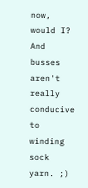now, would I? And busses aren't really conducive to winding sock yarn. ;)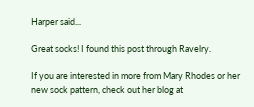Harper said...

Great socks! I found this post through Ravelry.

If you are interested in more from Mary Rhodes or her new sock pattern, check out her blog at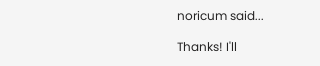noricum said...

Thanks! I'll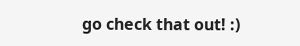go check that out! :)